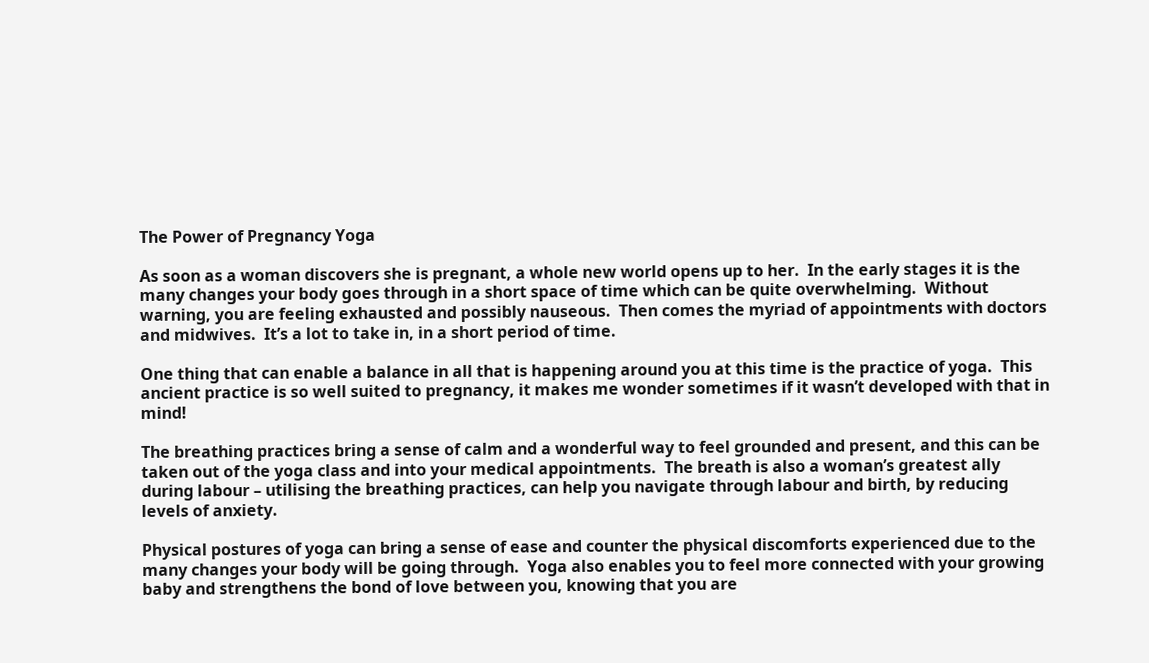The Power of Pregnancy Yoga

As soon as a woman discovers she is pregnant, a whole new world opens up to her.  In the early stages it is the many changes your body goes through in a short space of time which can be quite overwhelming.  Without warning, you are feeling exhausted and possibly nauseous.  Then comes the myriad of appointments with doctors and midwives.  It’s a lot to take in, in a short period of time.

One thing that can enable a balance in all that is happening around you at this time is the practice of yoga.  This ancient practice is so well suited to pregnancy, it makes me wonder sometimes if it wasn’t developed with that in mind!

The breathing practices bring a sense of calm and a wonderful way to feel grounded and present, and this can be taken out of the yoga class and into your medical appointments.  The breath is also a woman’s greatest ally during labour – utilising the breathing practices, can help you navigate through labour and birth, by reducing levels of anxiety.

Physical postures of yoga can bring a sense of ease and counter the physical discomforts experienced due to the many changes your body will be going through.  Yoga also enables you to feel more connected with your growing baby and strengthens the bond of love between you, knowing that you are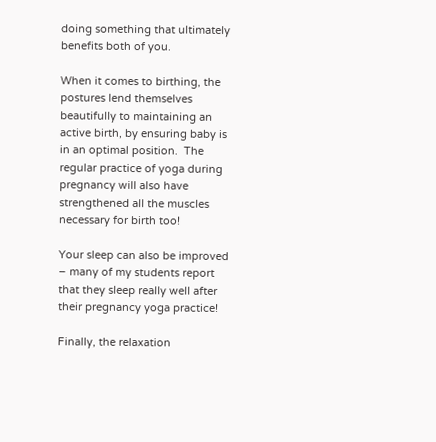doing something that ultimately benefits both of you.

When it comes to birthing, the postures lend themselves beautifully to maintaining an active birth, by ensuring baby is in an optimal position.  The regular practice of yoga during pregnancy will also have strengthened all the muscles necessary for birth too!

Your sleep can also be improved – many of my students report that they sleep really well after their pregnancy yoga practice!

Finally, the relaxation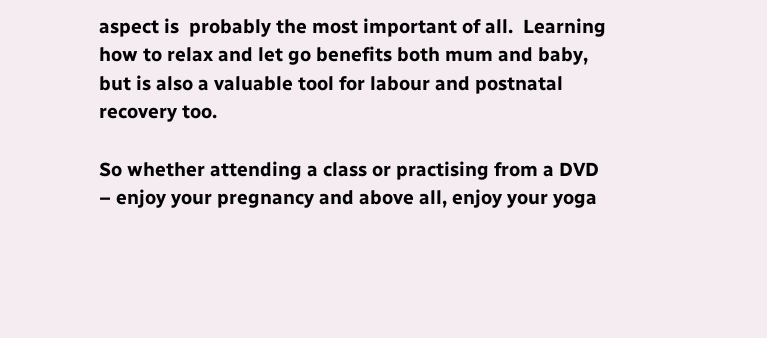aspect is  probably the most important of all.  Learning how to relax and let go benefits both mum and baby, but is also a valuable tool for labour and postnatal recovery too.

So whether attending a class or practising from a DVD – enjoy your pregnancy and above all, enjoy your yoga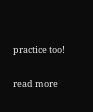practice too!

read more